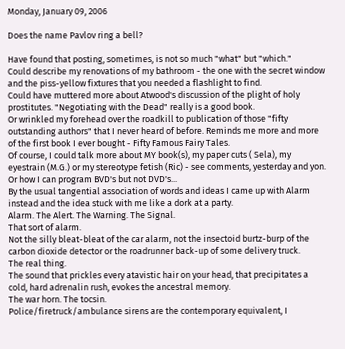Monday, January 09, 2006

Does the name Pavlov ring a bell?

Have found that posting, sometimes, is not so much "what" but "which."
Could describe my renovations of my bathroom - the one with the secret window and the piss-yellow fixtures that you needed a flashlight to find.
Could have muttered more about Atwood's discussion of the plight of holy prostitutes. "Negotiating with the Dead" really is a good book.
Or wrinkled my forehead over the roadkill to publication of those "fifty outstanding authors" that I never heard of before. Reminds me more and more of the first book I ever bought - Fifty Famous Fairy Tales.
Of course, I could talk more about MY book(s), my paper cuts ( Sela), my eyestrain (M.G.) or my stereotype fetish (Ric) - see comments, yesterday and yon.
Or how I can program BVD's but not DVD's...
By the usual tangential association of words and ideas I came up with Alarm instead and the idea stuck with me like a dork at a party.
Alarm. The Alert. The Warning. The Signal.
That sort of alarm.
Not the silly bleat-bleat of the car alarm, not the insectoid burtz-burp of the carbon dioxide detector or the roadrunner back-up of some delivery truck.
The real thing.
The sound that prickles every atavistic hair on your head, that precipitates a cold, hard adrenalin rush, evokes the ancestral memory.
The war horn. The tocsin.
Police/firetruck/ambulance sirens are the contemporary equivalent, I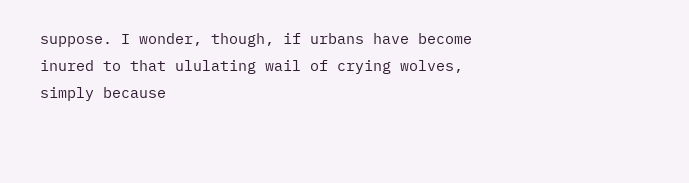suppose. I wonder, though, if urbans have become inured to that ululating wail of crying wolves, simply because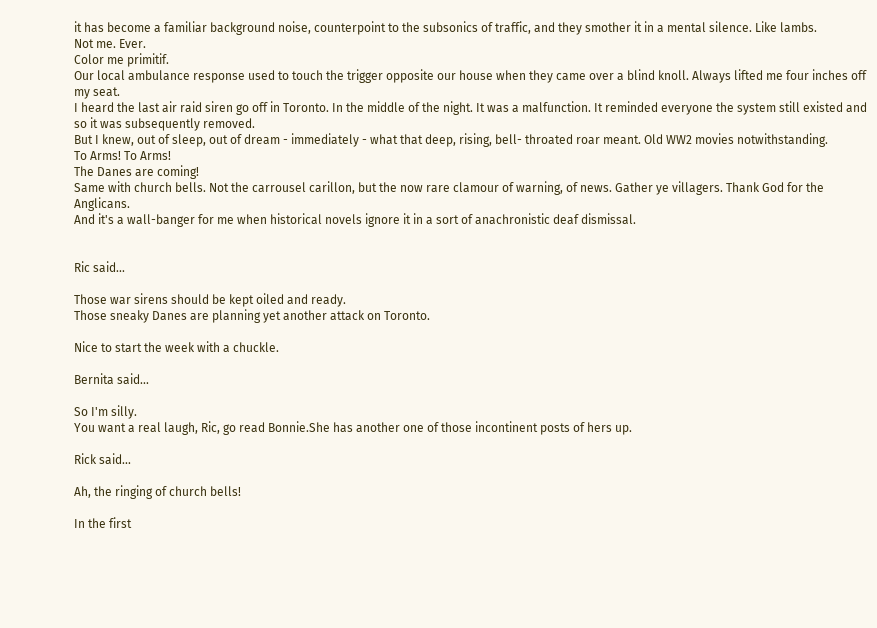it has become a familiar background noise, counterpoint to the subsonics of traffic, and they smother it in a mental silence. Like lambs.
Not me. Ever.
Color me primitif.
Our local ambulance response used to touch the trigger opposite our house when they came over a blind knoll. Always lifted me four inches off my seat.
I heard the last air raid siren go off in Toronto. In the middle of the night. It was a malfunction. It reminded everyone the system still existed and so it was subsequently removed.
But I knew, out of sleep, out of dream - immediately - what that deep, rising, bell- throated roar meant. Old WW2 movies notwithstanding.
To Arms! To Arms!
The Danes are coming!
Same with church bells. Not the carrousel carillon, but the now rare clamour of warning, of news. Gather ye villagers. Thank God for the Anglicans.
And it's a wall-banger for me when historical novels ignore it in a sort of anachronistic deaf dismissal.


Ric said...

Those war sirens should be kept oiled and ready.
Those sneaky Danes are planning yet another attack on Toronto.

Nice to start the week with a chuckle.

Bernita said...

So I'm silly.
You want a real laugh, Ric, go read Bonnie.She has another one of those incontinent posts of hers up.

Rick said...

Ah, the ringing of church bells!

In the first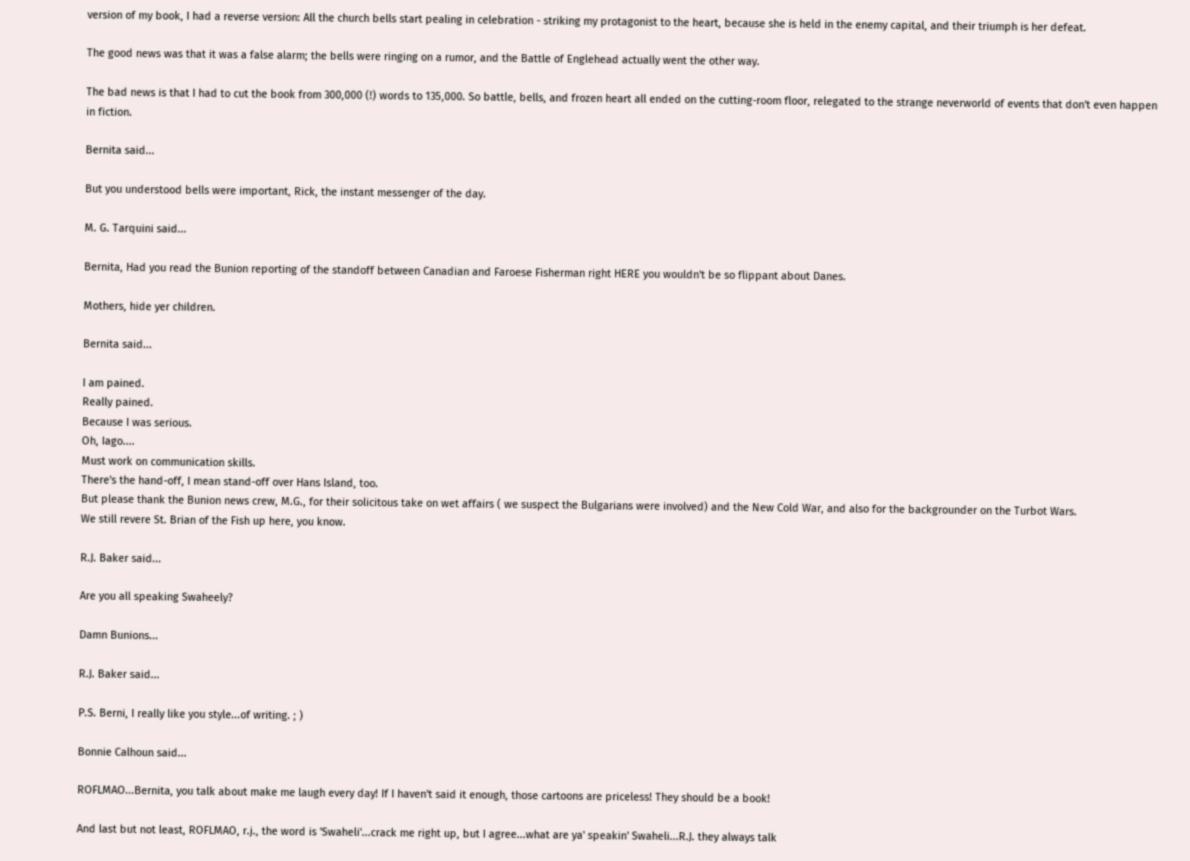version of my book, I had a reverse version: All the church bells start pealing in celebration - striking my protagonist to the heart, because she is held in the enemy capital, and their triumph is her defeat.

The good news was that it was a false alarm; the bells were ringing on a rumor, and the Battle of Englehead actually went the other way.

The bad news is that I had to cut the book from 300,000 (!) words to 135,000. So battle, bells, and frozen heart all ended on the cutting-room floor, relegated to the strange neverworld of events that don't even happen in fiction.

Bernita said...

But you understood bells were important, Rick, the instant messenger of the day.

M. G. Tarquini said...

Bernita, Had you read the Bunion reporting of the standoff between Canadian and Faroese Fisherman right HERE you wouldn't be so flippant about Danes.

Mothers, hide yer children.

Bernita said...

I am pained.
Really pained.
Because I was serious.
Oh, Iago....
Must work on communication skills.
There's the hand-off, I mean stand-off over Hans Island, too.
But please thank the Bunion news crew, M.G., for their solicitous take on wet affairs ( we suspect the Bulgarians were involved) and the New Cold War, and also for the backgrounder on the Turbot Wars.
We still revere St. Brian of the Fish up here, you know.

R.J. Baker said...

Are you all speaking Swaheely?

Damn Bunions...

R.J. Baker said...

P.S. Berni, I really like you style...of writing. ; )

Bonnie Calhoun said...

ROFLMAO...Bernita, you talk about make me laugh every day! If I haven't said it enough, those cartoons are priceless! They should be a book!

And last but not least, ROFLMAO, r.j., the word is 'Swaheli'...crack me right up, but I agree...what are ya' speakin' Swaheli...R.J. they always talk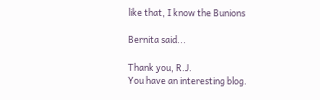like that, I know the Bunions

Bernita said...

Thank you, R.J.
You have an interesting blog.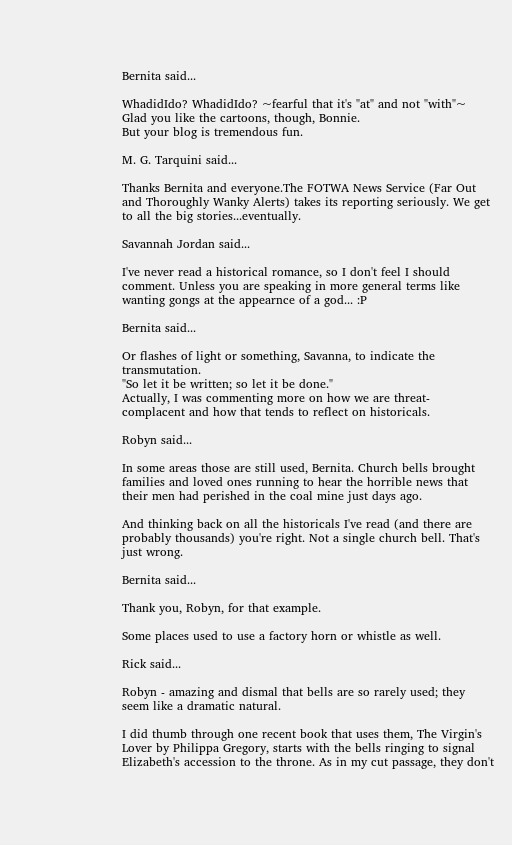Bernita said...

WhadidIdo? WhadidIdo? ~fearful that it's "at" and not "with"~
Glad you like the cartoons, though, Bonnie.
But your blog is tremendous fun.

M. G. Tarquini said...

Thanks Bernita and everyone.The FOTWA News Service (Far Out and Thoroughly Wanky Alerts) takes its reporting seriously. We get to all the big stories...eventually.

Savannah Jordan said...

I've never read a historical romance, so I don't feel I should comment. Unless you are speaking in more general terms like wanting gongs at the appearnce of a god... :P

Bernita said...

Or flashes of light or something, Savanna, to indicate the transmutation.
"So let it be written; so let it be done."
Actually, I was commenting more on how we are threat- complacent and how that tends to reflect on historicals.

Robyn said...

In some areas those are still used, Bernita. Church bells brought families and loved ones running to hear the horrible news that their men had perished in the coal mine just days ago.

And thinking back on all the historicals I've read (and there are probably thousands) you're right. Not a single church bell. That's just wrong.

Bernita said...

Thank you, Robyn, for that example.

Some places used to use a factory horn or whistle as well.

Rick said...

Robyn - amazing and dismal that bells are so rarely used; they seem like a dramatic natural.

I did thumb through one recent book that uses them, The Virgin's Lover by Philippa Gregory, starts with the bells ringing to signal Elizabeth's accession to the throne. As in my cut passage, they don't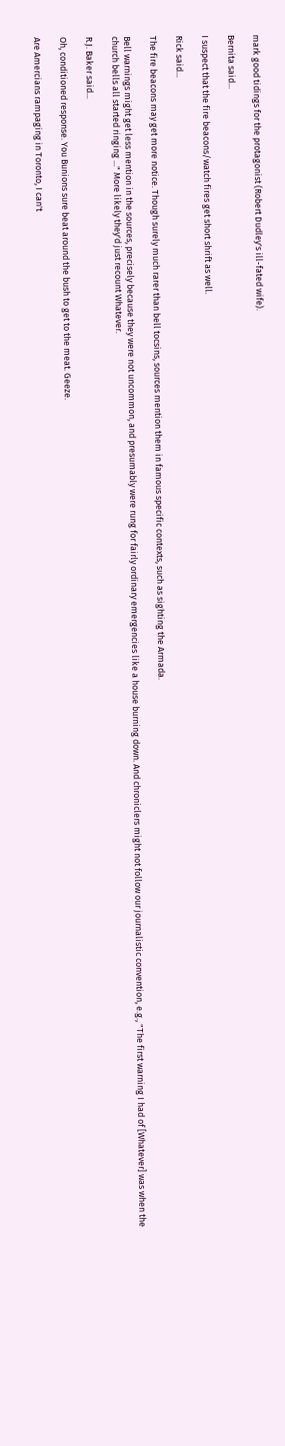mark good tidings for the protagonist (Robert Dudley's ill-fated wife).

Bernita said...

I suspect that the fire beacons/watch fires get short shrift as well.

Rick said...

The fire beacons may get more notice. Though surely much rarer than bell tocsins, sources mention them in famous specific contexts, such as sighting the Armada.

Bell warnings might get less mention in the sources, precisely because they were not uncommon, and presumably were rung for fairly ordinary emergencies like a house burning down. And chroniclers might not follow our journalistic convention, e.g., "The first warning I had of [Whatever] was when the church bells all started ringing ..." More likely they'd just recount Whatever.

R.J. Baker said...

Oh, conditioned response. You Bunions sure beat around the bush to get to the meat. Geeze.

Are Amercians rampaging in Toronto, I can't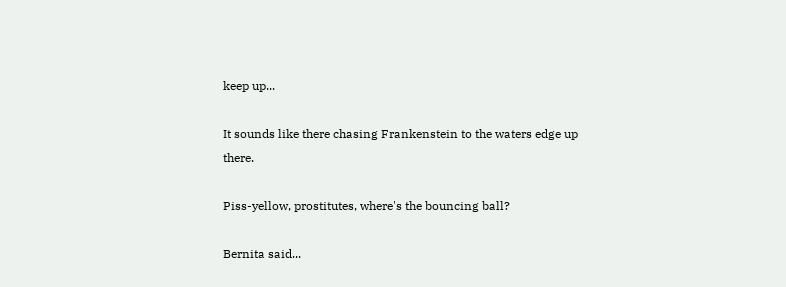keep up...

It sounds like there chasing Frankenstein to the waters edge up there.

Piss-yellow, prostitutes, where's the bouncing ball?

Bernita said...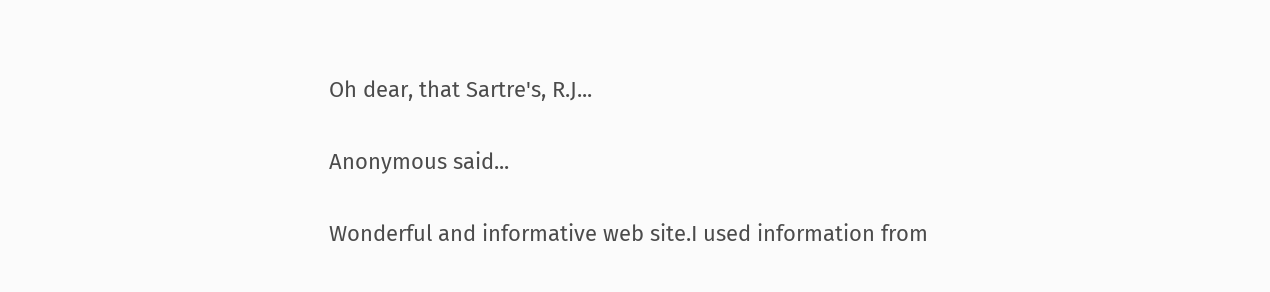Oh dear, that Sartre's, R.J...

Anonymous said...

Wonderful and informative web site.I used information from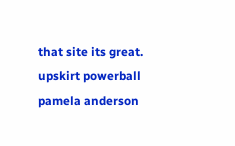that site its great.
upskirt powerball pamela anderson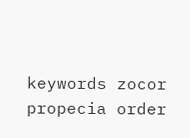keywords zocor propecia order